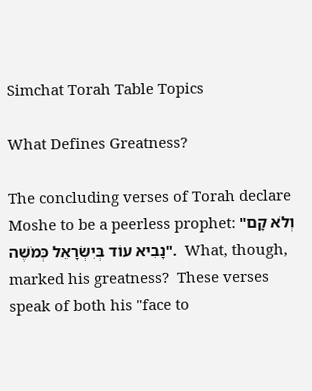Simchat Torah Table Topics

What Defines Greatness?

The concluding verses of Torah declare Moshe to be a peerless prophet: "וְלֹא קָם נָבִיא עוֹד בְּיִשְׂרָאֵל כְּמֹשֶׁה".  What, though, marked his greatness?  These verses speak of both his "face to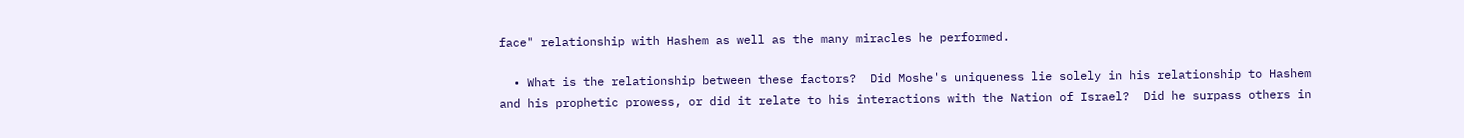face" relationship with Hashem as well as the many miracles he performed.

  • What is the relationship between these factors?  Did Moshe's uniqueness lie solely in his relationship to Hashem and his prophetic prowess, or did it relate to his interactions with the Nation of Israel?  Did he surpass others in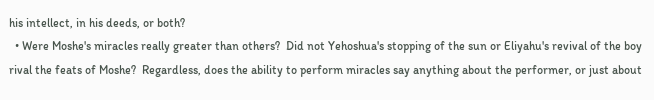his intellect, in his deeds, or both?
  • Were Moshe's miracles really greater than others?  Did not Yehoshua's stopping of the sun or Eliyahu's revival of the boy rival the feats of Moshe?  Regardless, does the ability to perform miracles say anything about the performer, or just about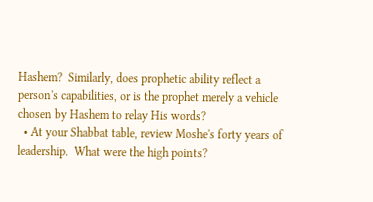Hashem?  Similarly, does prophetic ability reflect a person's capabilities, or is the prophet merely a vehicle chosen by Hashem to relay His words?
  • At your Shabbat table, review Moshe's forty years of leadership.  What were the high points?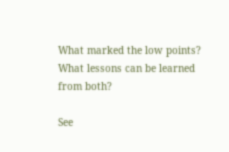What marked the low points?  What lessons can be learned from both?

See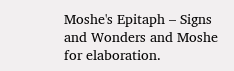Moshe's Epitaph – Signs and Wonders and Moshe for elaboration.